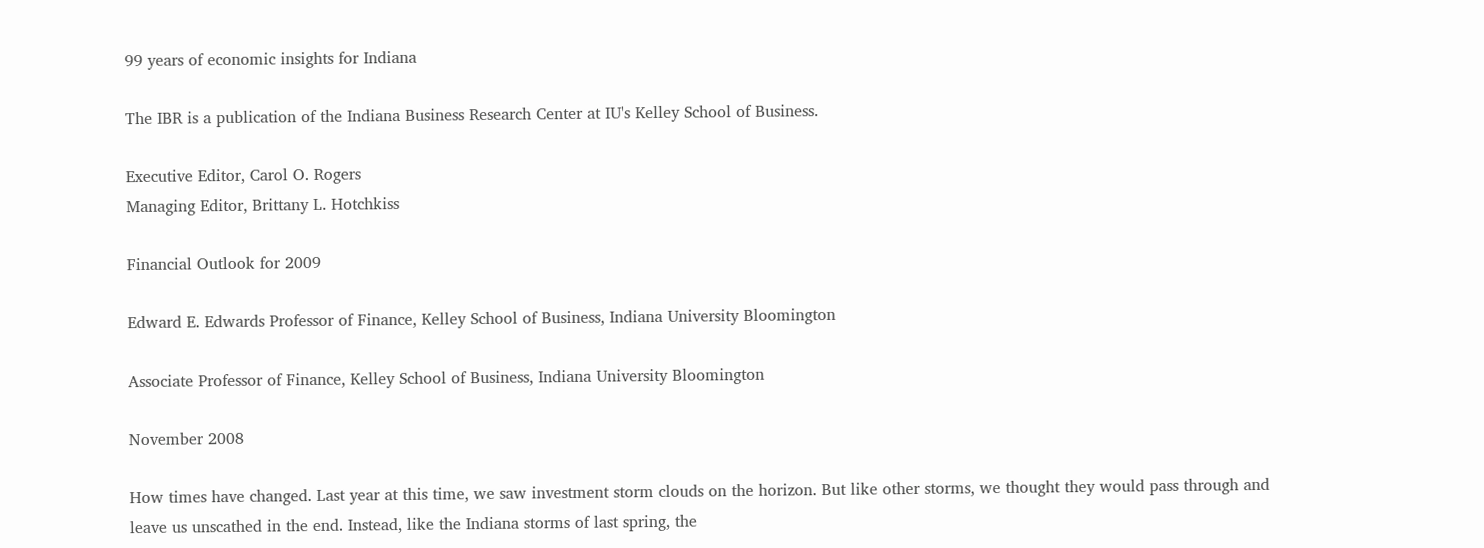99 years of economic insights for Indiana

The IBR is a publication of the Indiana Business Research Center at IU's Kelley School of Business.

Executive Editor, Carol O. Rogers
Managing Editor, Brittany L. Hotchkiss

Financial Outlook for 2009

Edward E. Edwards Professor of Finance, Kelley School of Business, Indiana University Bloomington

Associate Professor of Finance, Kelley School of Business, Indiana University Bloomington

November 2008

How times have changed. Last year at this time, we saw investment storm clouds on the horizon. But like other storms, we thought they would pass through and leave us unscathed in the end. Instead, like the Indiana storms of last spring, the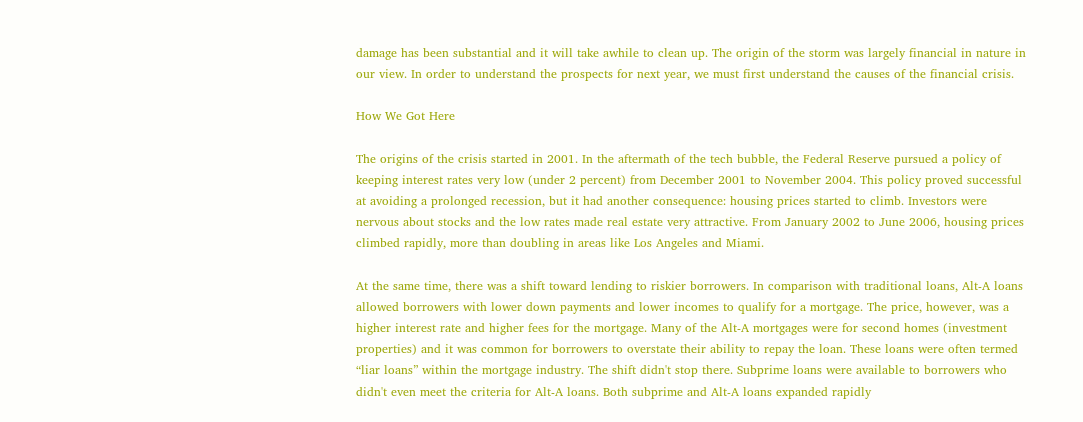damage has been substantial and it will take awhile to clean up. The origin of the storm was largely financial in nature in our view. In order to understand the prospects for next year, we must first understand the causes of the financial crisis.

How We Got Here

The origins of the crisis started in 2001. In the aftermath of the tech bubble, the Federal Reserve pursued a policy of keeping interest rates very low (under 2 percent) from December 2001 to November 2004. This policy proved successful at avoiding a prolonged recession, but it had another consequence: housing prices started to climb. Investors were nervous about stocks and the low rates made real estate very attractive. From January 2002 to June 2006, housing prices climbed rapidly, more than doubling in areas like Los Angeles and Miami.

At the same time, there was a shift toward lending to riskier borrowers. In comparison with traditional loans, Alt-A loans allowed borrowers with lower down payments and lower incomes to qualify for a mortgage. The price, however, was a higher interest rate and higher fees for the mortgage. Many of the Alt-A mortgages were for second homes (investment properties) and it was common for borrowers to overstate their ability to repay the loan. These loans were often termed “liar loans” within the mortgage industry. The shift didn't stop there. Subprime loans were available to borrowers who didn't even meet the criteria for Alt-A loans. Both subprime and Alt-A loans expanded rapidly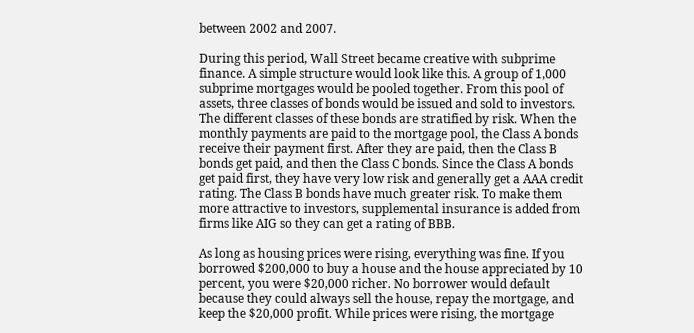between 2002 and 2007.

During this period, Wall Street became creative with subprime finance. A simple structure would look like this. A group of 1,000 subprime mortgages would be pooled together. From this pool of assets, three classes of bonds would be issued and sold to investors. The different classes of these bonds are stratified by risk. When the monthly payments are paid to the mortgage pool, the Class A bonds receive their payment first. After they are paid, then the Class B bonds get paid, and then the Class C bonds. Since the Class A bonds get paid first, they have very low risk and generally get a AAA credit rating. The Class B bonds have much greater risk. To make them more attractive to investors, supplemental insurance is added from firms like AIG so they can get a rating of BBB.

As long as housing prices were rising, everything was fine. If you borrowed $200,000 to buy a house and the house appreciated by 10 percent, you were $20,000 richer. No borrower would default because they could always sell the house, repay the mortgage, and keep the $20,000 profit. While prices were rising, the mortgage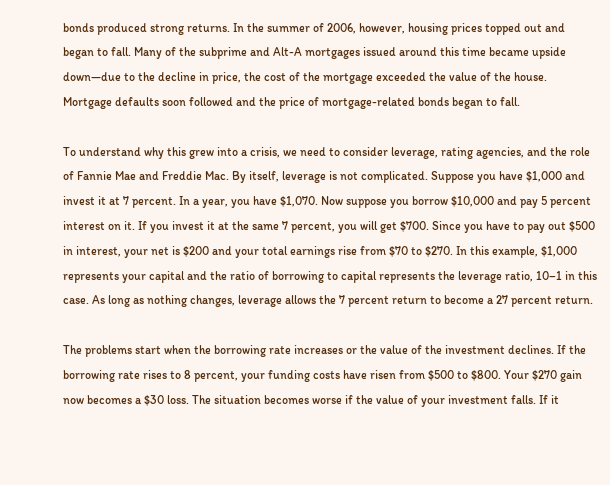bonds produced strong returns. In the summer of 2006, however, housing prices topped out and began to fall. Many of the subprime and Alt-A mortgages issued around this time became upside down—due to the decline in price, the cost of the mortgage exceeded the value of the house. Mortgage defaults soon followed and the price of mortgage-related bonds began to fall.

To understand why this grew into a crisis, we need to consider leverage, rating agencies, and the role of Fannie Mae and Freddie Mac. By itself, leverage is not complicated. Suppose you have $1,000 and invest it at 7 percent. In a year, you have $1,070. Now suppose you borrow $10,000 and pay 5 percent interest on it. If you invest it at the same 7 percent, you will get $700. Since you have to pay out $500 in interest, your net is $200 and your total earnings rise from $70 to $270. In this example, $1,000 represents your capital and the ratio of borrowing to capital represents the leverage ratio, 10–1 in this case. As long as nothing changes, leverage allows the 7 percent return to become a 27 percent return.

The problems start when the borrowing rate increases or the value of the investment declines. If the borrowing rate rises to 8 percent, your funding costs have risen from $500 to $800. Your $270 gain now becomes a $30 loss. The situation becomes worse if the value of your investment falls. If it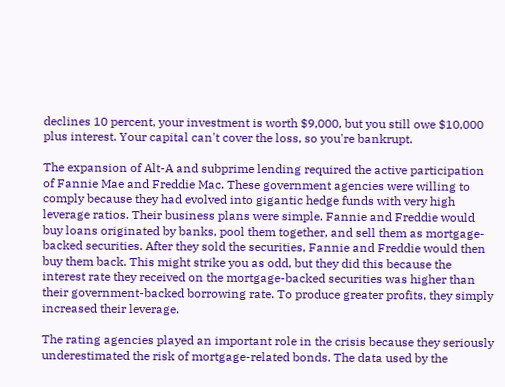declines 10 percent, your investment is worth $9,000, but you still owe $10,000 plus interest. Your capital can't cover the loss, so you're bankrupt.

The expansion of Alt-A and subprime lending required the active participation of Fannie Mae and Freddie Mac. These government agencies were willing to comply because they had evolved into gigantic hedge funds with very high leverage ratios. Their business plans were simple. Fannie and Freddie would buy loans originated by banks, pool them together, and sell them as mortgage-backed securities. After they sold the securities, Fannie and Freddie would then buy them back. This might strike you as odd, but they did this because the interest rate they received on the mortgage-backed securities was higher than their government-backed borrowing rate. To produce greater profits, they simply increased their leverage.

The rating agencies played an important role in the crisis because they seriously underestimated the risk of mortgage-related bonds. The data used by the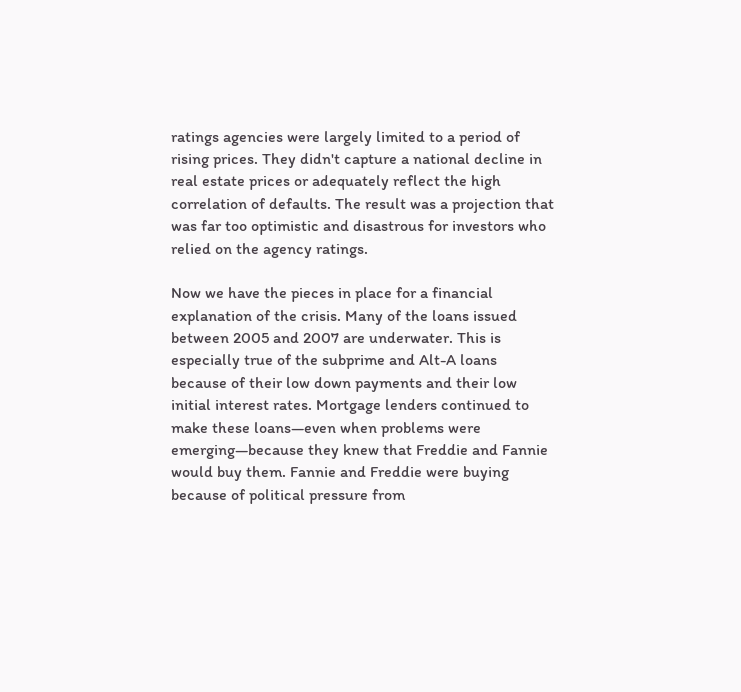ratings agencies were largely limited to a period of rising prices. They didn't capture a national decline in real estate prices or adequately reflect the high correlation of defaults. The result was a projection that was far too optimistic and disastrous for investors who relied on the agency ratings.

Now we have the pieces in place for a financial explanation of the crisis. Many of the loans issued between 2005 and 2007 are underwater. This is especially true of the subprime and Alt-A loans because of their low down payments and their low initial interest rates. Mortgage lenders continued to make these loans—even when problems were emerging—because they knew that Freddie and Fannie would buy them. Fannie and Freddie were buying because of political pressure from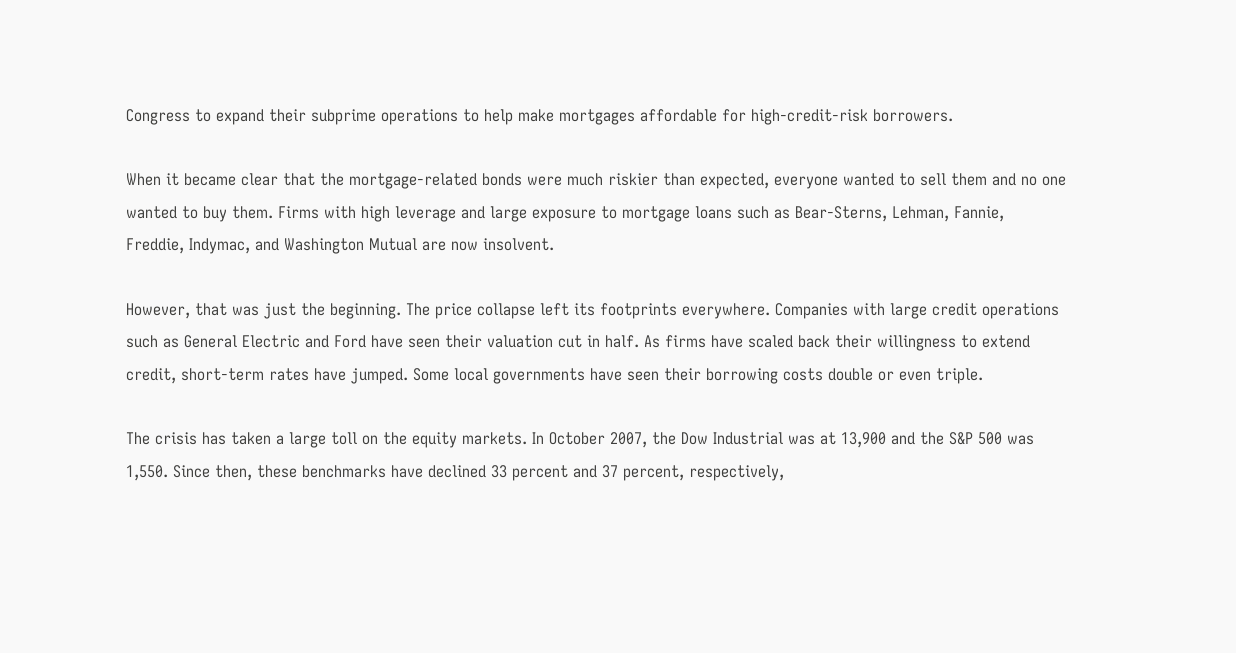Congress to expand their subprime operations to help make mortgages affordable for high-credit-risk borrowers.

When it became clear that the mortgage-related bonds were much riskier than expected, everyone wanted to sell them and no one wanted to buy them. Firms with high leverage and large exposure to mortgage loans such as Bear-Sterns, Lehman, Fannie, Freddie, Indymac, and Washington Mutual are now insolvent.

However, that was just the beginning. The price collapse left its footprints everywhere. Companies with large credit operations such as General Electric and Ford have seen their valuation cut in half. As firms have scaled back their willingness to extend credit, short-term rates have jumped. Some local governments have seen their borrowing costs double or even triple.

The crisis has taken a large toll on the equity markets. In October 2007, the Dow Industrial was at 13,900 and the S&P 500 was 1,550. Since then, these benchmarks have declined 33 percent and 37 percent, respectively,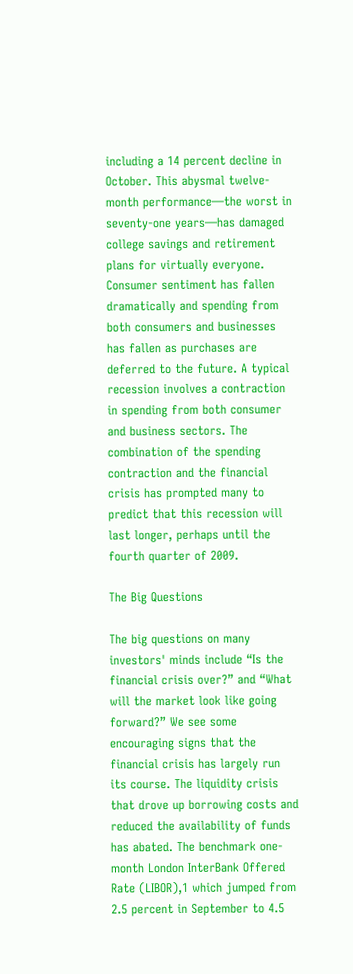including a 14 percent decline in October. This abysmal twelve-month performance—the worst in seventy-one years—has damaged college savings and retirement plans for virtually everyone. Consumer sentiment has fallen dramatically and spending from both consumers and businesses has fallen as purchases are deferred to the future. A typical recession involves a contraction in spending from both consumer and business sectors. The combination of the spending contraction and the financial crisis has prompted many to predict that this recession will last longer, perhaps until the fourth quarter of 2009.

The Big Questions

The big questions on many investors' minds include “Is the financial crisis over?” and “What will the market look like going forward?” We see some encouraging signs that the financial crisis has largely run its course. The liquidity crisis that drove up borrowing costs and reduced the availability of funds has abated. The benchmark one-month London InterBank Offered Rate (LIBOR),1 which jumped from 2.5 percent in September to 4.5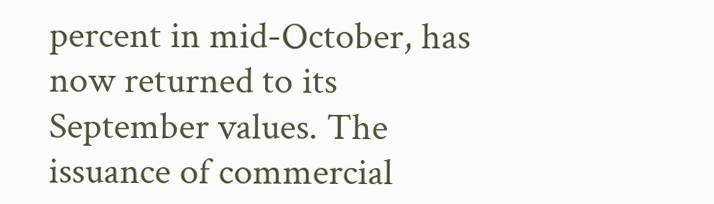percent in mid-October, has now returned to its September values. The issuance of commercial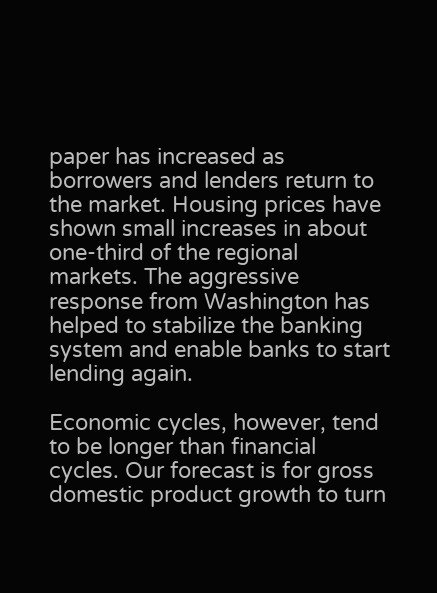paper has increased as borrowers and lenders return to the market. Housing prices have shown small increases in about one-third of the regional markets. The aggressive response from Washington has helped to stabilize the banking system and enable banks to start lending again.

Economic cycles, however, tend to be longer than financial cycles. Our forecast is for gross domestic product growth to turn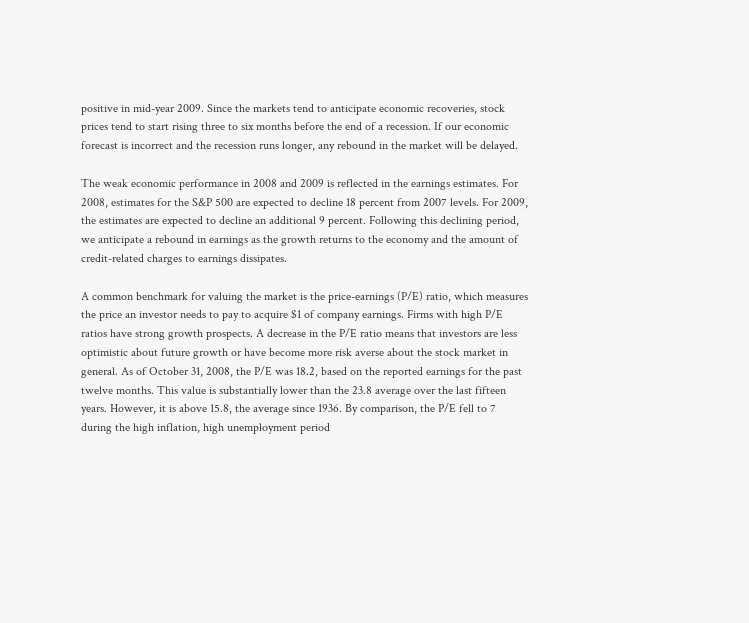positive in mid-year 2009. Since the markets tend to anticipate economic recoveries, stock prices tend to start rising three to six months before the end of a recession. If our economic forecast is incorrect and the recession runs longer, any rebound in the market will be delayed.

The weak economic performance in 2008 and 2009 is reflected in the earnings estimates. For 2008, estimates for the S&P 500 are expected to decline 18 percent from 2007 levels. For 2009, the estimates are expected to decline an additional 9 percent. Following this declining period, we anticipate a rebound in earnings as the growth returns to the economy and the amount of credit-related charges to earnings dissipates.

A common benchmark for valuing the market is the price-earnings (P/E) ratio, which measures the price an investor needs to pay to acquire $1 of company earnings. Firms with high P/E ratios have strong growth prospects. A decrease in the P/E ratio means that investors are less optimistic about future growth or have become more risk averse about the stock market in general. As of October 31, 2008, the P/E was 18.2, based on the reported earnings for the past twelve months. This value is substantially lower than the 23.8 average over the last fifteen years. However, it is above 15.8, the average since 1936. By comparison, the P/E fell to 7 during the high inflation, high unemployment period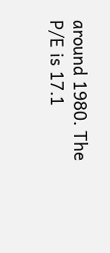around 1980. The P/E is 17.1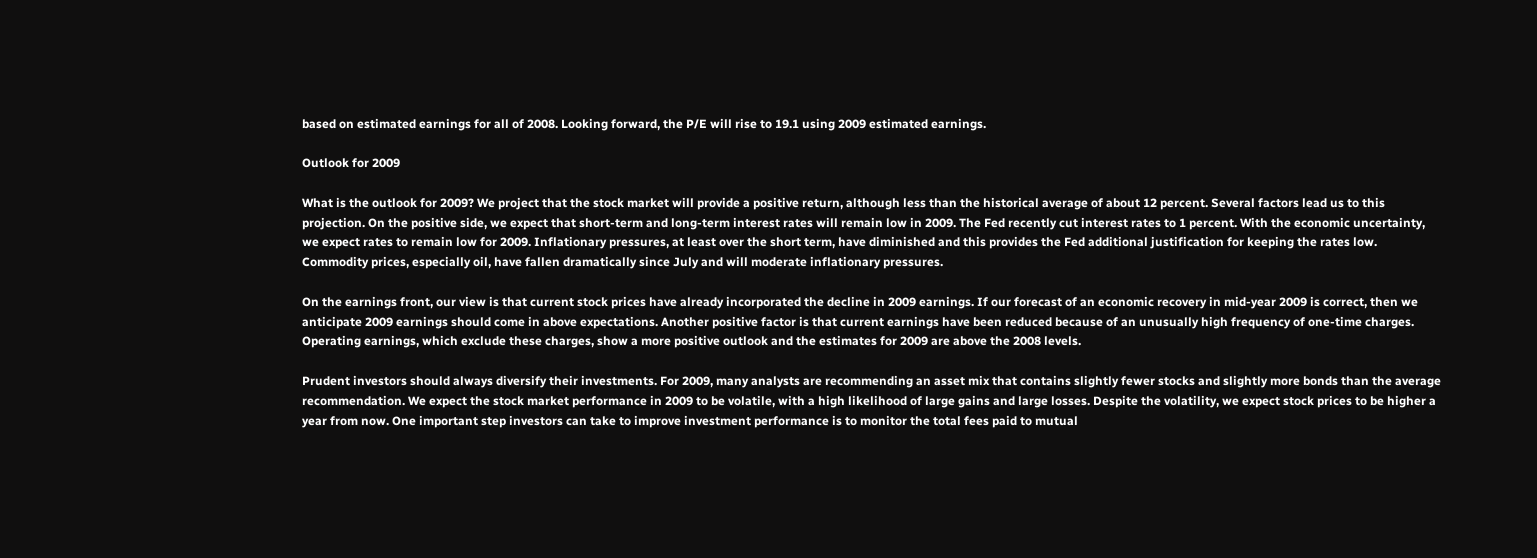based on estimated earnings for all of 2008. Looking forward, the P/E will rise to 19.1 using 2009 estimated earnings.

Outlook for 2009

What is the outlook for 2009? We project that the stock market will provide a positive return, although less than the historical average of about 12 percent. Several factors lead us to this projection. On the positive side, we expect that short-term and long-term interest rates will remain low in 2009. The Fed recently cut interest rates to 1 percent. With the economic uncertainty, we expect rates to remain low for 2009. Inflationary pressures, at least over the short term, have diminished and this provides the Fed additional justification for keeping the rates low. Commodity prices, especially oil, have fallen dramatically since July and will moderate inflationary pressures.

On the earnings front, our view is that current stock prices have already incorporated the decline in 2009 earnings. If our forecast of an economic recovery in mid-year 2009 is correct, then we anticipate 2009 earnings should come in above expectations. Another positive factor is that current earnings have been reduced because of an unusually high frequency of one-time charges. Operating earnings, which exclude these charges, show a more positive outlook and the estimates for 2009 are above the 2008 levels.

Prudent investors should always diversify their investments. For 2009, many analysts are recommending an asset mix that contains slightly fewer stocks and slightly more bonds than the average recommendation. We expect the stock market performance in 2009 to be volatile, with a high likelihood of large gains and large losses. Despite the volatility, we expect stock prices to be higher a year from now. One important step investors can take to improve investment performance is to monitor the total fees paid to mutual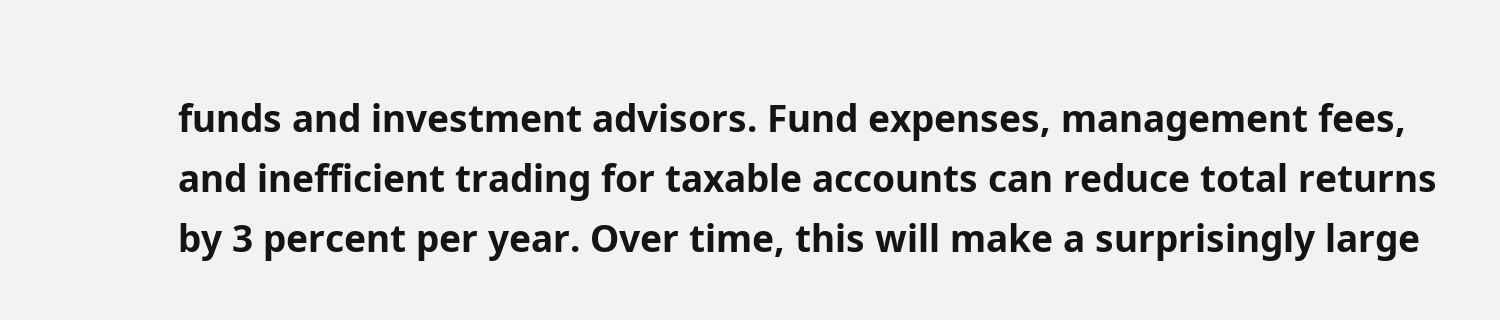funds and investment advisors. Fund expenses, management fees, and inefficient trading for taxable accounts can reduce total returns by 3 percent per year. Over time, this will make a surprisingly large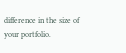difference in the size of your portfolio.